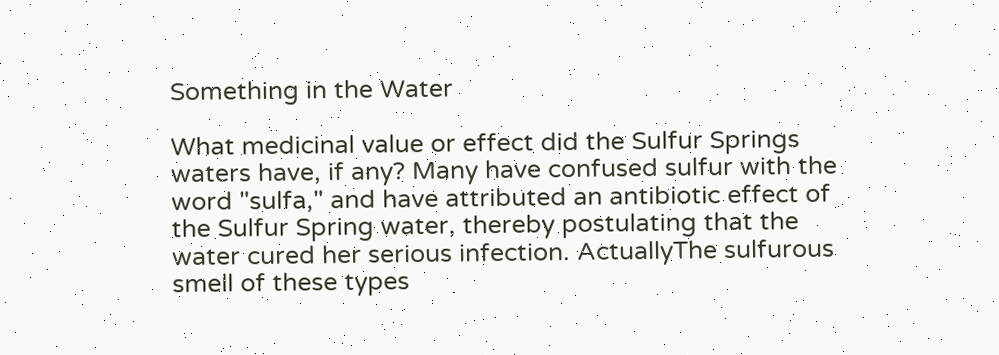Something in the Water

What medicinal value or effect did the Sulfur Springs waters have, if any? Many have confused sulfur with the word "sulfa," and have attributed an antibiotic effect of the Sulfur Spring water, thereby postulating that the water cured her serious infection. ActuallyThe sulfurous smell of these types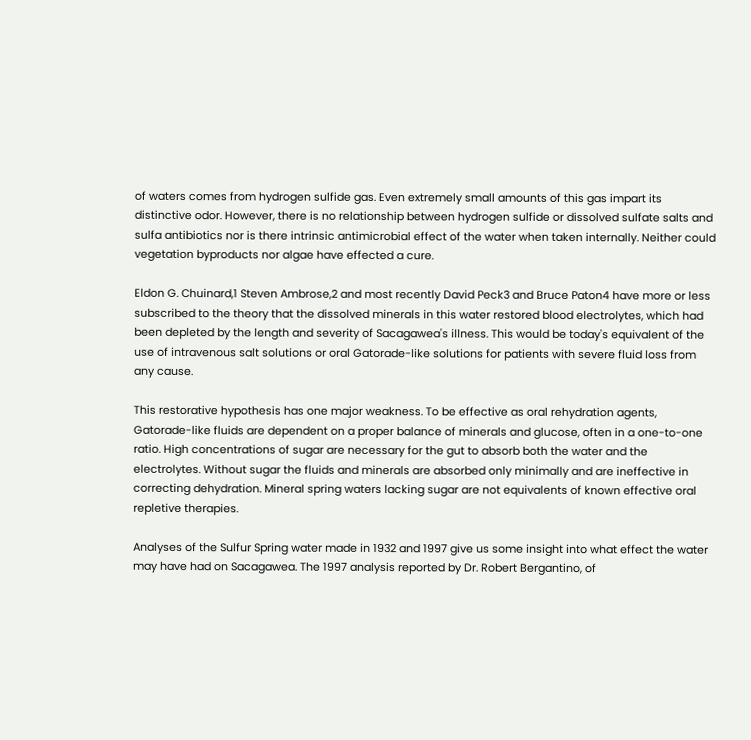of waters comes from hydrogen sulfide gas. Even extremely small amounts of this gas impart its distinctive odor. However, there is no relationship between hydrogen sulfide or dissolved sulfate salts and sulfa antibiotics nor is there intrinsic antimicrobial effect of the water when taken internally. Neither could vegetation byproducts nor algae have effected a cure.

Eldon G. Chuinard,1 Steven Ambrose,2 and most recently David Peck3 and Bruce Paton4 have more or less subscribed to the theory that the dissolved minerals in this water restored blood electrolytes, which had been depleted by the length and severity of Sacagawea's illness. This would be today's equivalent of the use of intravenous salt solutions or oral Gatorade-like solutions for patients with severe fluid loss from any cause.

This restorative hypothesis has one major weakness. To be effective as oral rehydration agents, Gatorade-like fluids are dependent on a proper balance of minerals and glucose, often in a one-to-one ratio. High concentrations of sugar are necessary for the gut to absorb both the water and the electrolytes. Without sugar the fluids and minerals are absorbed only minimally and are ineffective in correcting dehydration. Mineral spring waters lacking sugar are not equivalents of known effective oral repletive therapies.

Analyses of the Sulfur Spring water made in 1932 and 1997 give us some insight into what effect the water may have had on Sacagawea. The 1997 analysis reported by Dr. Robert Bergantino, of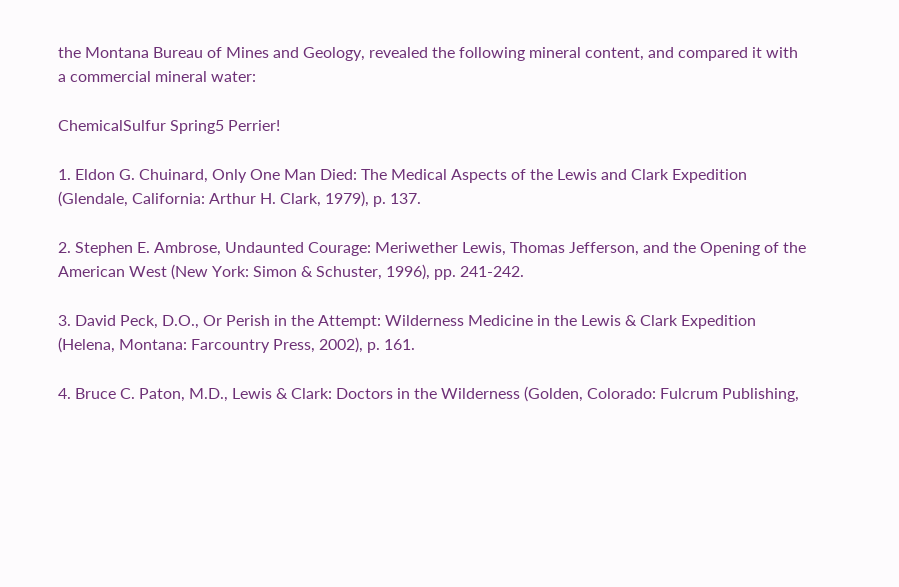the Montana Bureau of Mines and Geology, revealed the following mineral content, and compared it with a commercial mineral water:

ChemicalSulfur Spring5 Perrier!

1. Eldon G. Chuinard, Only One Man Died: The Medical Aspects of the Lewis and Clark Expedition (Glendale, California: Arthur H. Clark, 1979), p. 137.

2. Stephen E. Ambrose, Undaunted Courage: Meriwether Lewis, Thomas Jefferson, and the Opening of the American West (New York: Simon & Schuster, 1996), pp. 241-242.

3. David Peck, D.O., Or Perish in the Attempt: Wilderness Medicine in the Lewis & Clark Expedition (Helena, Montana: Farcountry Press, 2002), p. 161.

4. Bruce C. Paton, M.D., Lewis & Clark: Doctors in the Wilderness (Golden, Colorado: Fulcrum Publishing,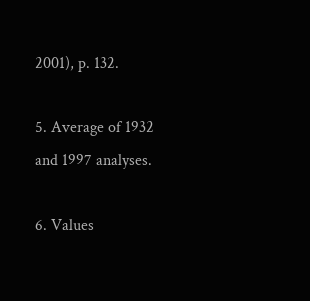2001), p. 132.

5. Average of 1932 and 1997 analyses.

6. Values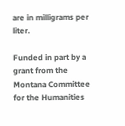are in milligrams per liter.

Funded in part by a grant from the Montana Committee for the Humanities